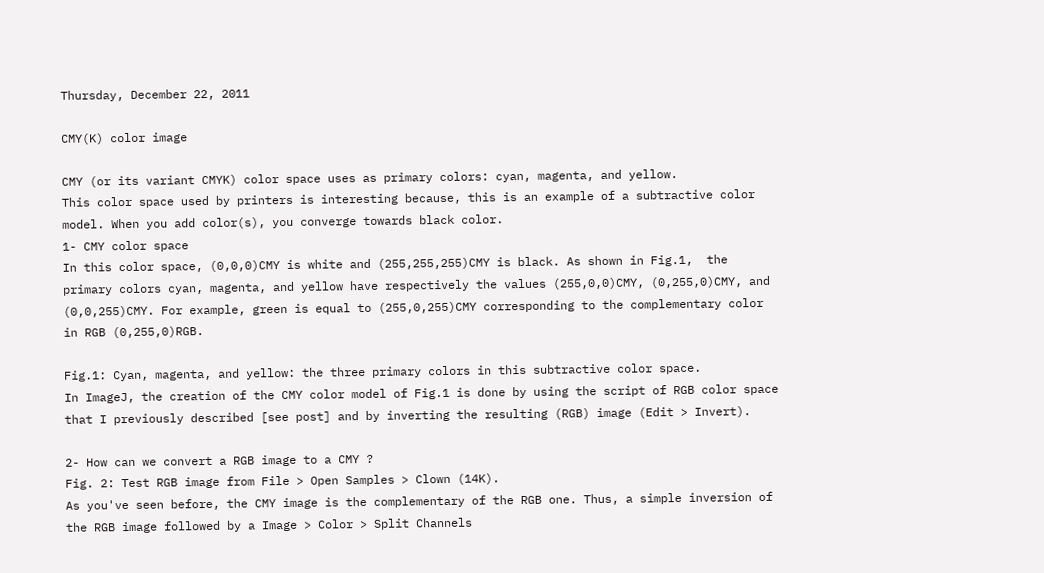Thursday, December 22, 2011

CMY(K) color image

CMY (or its variant CMYK) color space uses as primary colors: cyan, magenta, and yellow.
This color space used by printers is interesting because, this is an example of a subtractive color model. When you add color(s), you converge towards black color.
1- CMY color space
In this color space, (0,0,0)CMY is white and (255,255,255)CMY is black. As shown in Fig.1,  the primary colors cyan, magenta, and yellow have respectively the values (255,0,0)CMY, (0,255,0)CMY, and  (0,0,255)CMY. For example, green is equal to (255,0,255)CMY corresponding to the complementary color in RGB (0,255,0)RGB.

Fig.1: Cyan, magenta, and yellow: the three primary colors in this subtractive color space.
In ImageJ, the creation of the CMY color model of Fig.1 is done by using the script of RGB color space that I previously described [see post] and by inverting the resulting (RGB) image (Edit > Invert).

2- How can we convert a RGB image to a CMY ?
Fig. 2: Test RGB image from File > Open Samples > Clown (14K).
As you've seen before, the CMY image is the complementary of the RGB one. Thus, a simple inversion of the RGB image followed by a Image > Color > Split Channels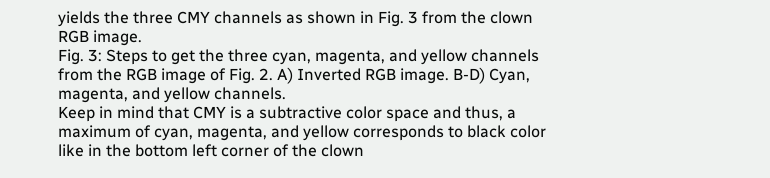yields the three CMY channels as shown in Fig. 3 from the clown RGB image.
Fig. 3: Steps to get the three cyan, magenta, and yellow channels from the RGB image of Fig. 2. A) Inverted RGB image. B-D) Cyan, magenta, and yellow channels.
Keep in mind that CMY is a subtractive color space and thus, a maximum of cyan, magenta, and yellow corresponds to black color like in the bottom left corner of the clown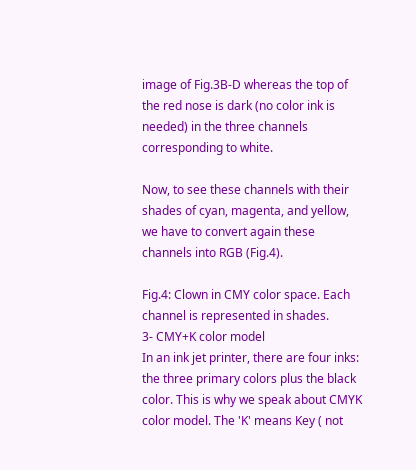image of Fig.3B-D whereas the top of the red nose is dark (no color ink is needed) in the three channels corresponding to white.

Now, to see these channels with their shades of cyan, magenta, and yellow, we have to convert again these channels into RGB (Fig.4).

Fig.4: Clown in CMY color space. Each channel is represented in shades.
3- CMY+K color model
In an ink jet printer, there are four inks: the three primary colors plus the black color. This is why we speak about CMYK color model. The 'K' means Key ( not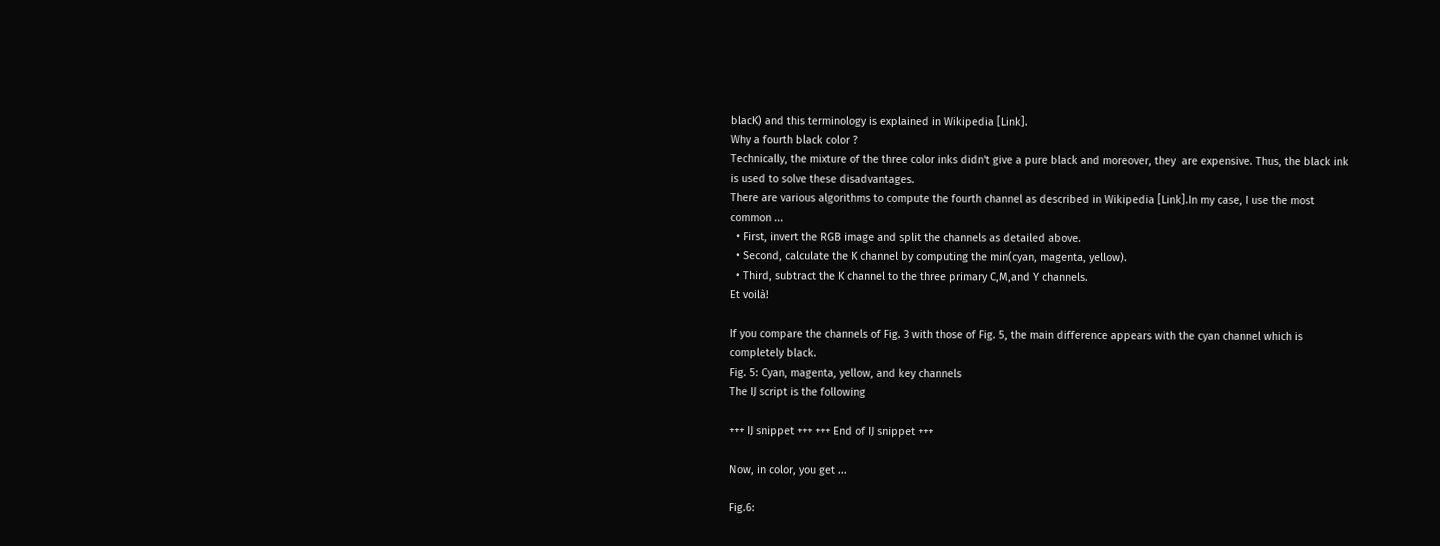blacK) and this terminology is explained in Wikipedia [Link].
Why a fourth black color ?
Technically, the mixture of the three color inks didn't give a pure black and moreover, they  are expensive. Thus, the black ink is used to solve these disadvantages.
There are various algorithms to compute the fourth channel as described in Wikipedia [Link].In my case, I use the most common ...
  • First, invert the RGB image and split the channels as detailed above.
  • Second, calculate the K channel by computing the min(cyan, magenta, yellow).
  • Third, subtract the K channel to the three primary C,M,and Y channels.
Et voilà!

If you compare the channels of Fig. 3 with those of Fig. 5, the main difference appears with the cyan channel which is completely black.
Fig. 5: Cyan, magenta, yellow, and key channels
The IJ script is the following

+++ IJ snippet +++ +++ End of IJ snippet +++

Now, in color, you get ...

Fig.6: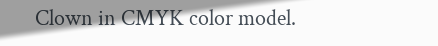Clown in CMYK color model.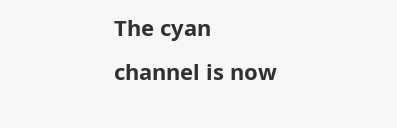The cyan channel is now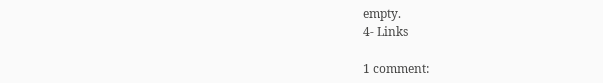empty.
4- Links

1 comment: